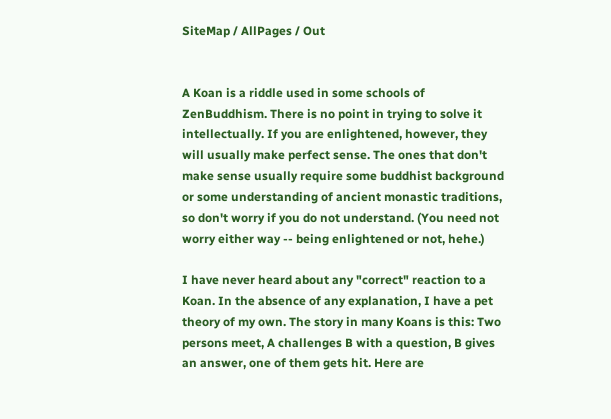SiteMap / AllPages / Out


A Koan is a riddle used in some schools of ZenBuddhism. There is no point in trying to solve it intellectually. If you are enlightened, however, they will usually make perfect sense. The ones that don't make sense usually require some buddhist background or some understanding of ancient monastic traditions, so don't worry if you do not understand. (You need not worry either way -- being enlightened or not, hehe.)

I have never heard about any "correct" reaction to a Koan. In the absence of any explanation, I have a pet theory of my own. The story in many Koans is this: Two persons meet, A challenges B with a question, B gives an answer, one of them gets hit. Here are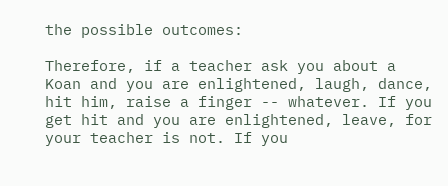the possible outcomes:

Therefore, if a teacher ask you about a Koan and you are enlightened, laugh, dance, hit him, raise a finger -- whatever. If you get hit and you are enlightened, leave, for your teacher is not. If you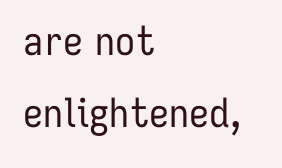are not enlightened,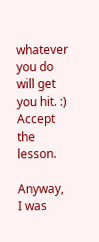whatever you do will get you hit. :) Accept the lesson.

Anyway, I was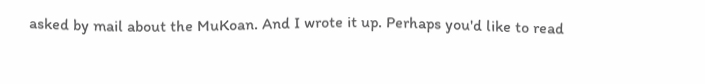asked by mail about the MuKoan. And I wrote it up. Perhaps you'd like to read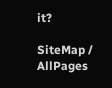it?

SiteMap / AllPages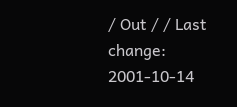/ Out / / Last change: 2001-10-14